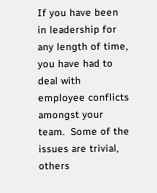If you have been in leadership for any length of time, you have had to deal with employee conflicts amongst your team.  Some of the issues are trivial, others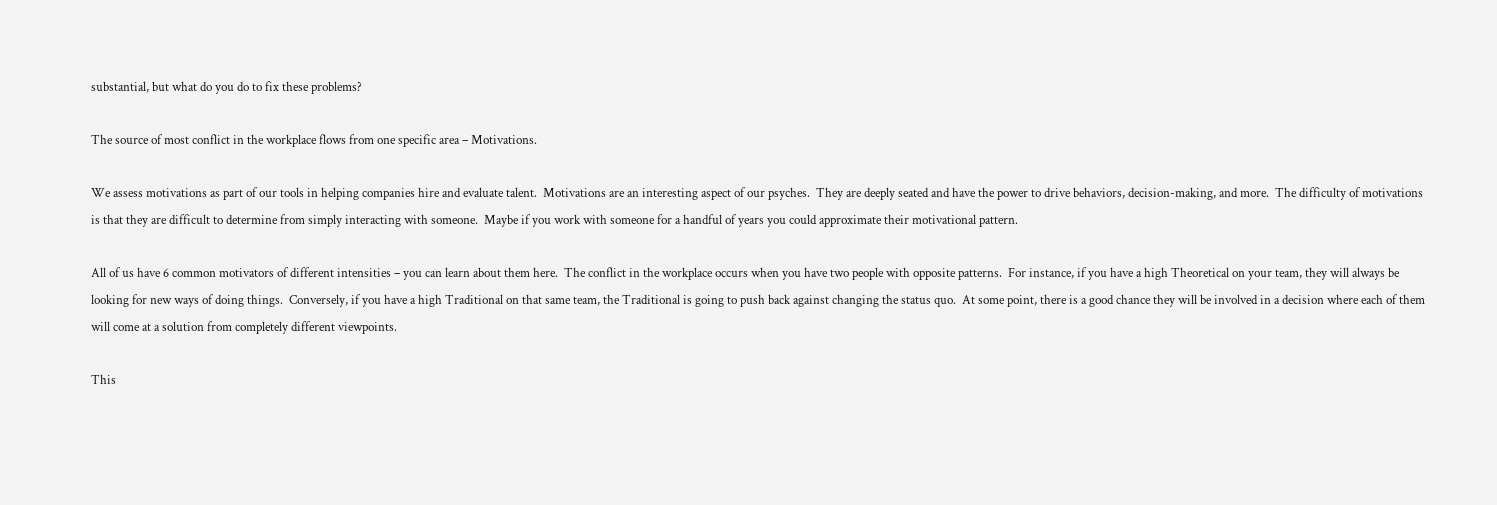substantial, but what do you do to fix these problems?

The source of most conflict in the workplace flows from one specific area – Motivations.

We assess motivations as part of our tools in helping companies hire and evaluate talent.  Motivations are an interesting aspect of our psyches.  They are deeply seated and have the power to drive behaviors, decision-making, and more.  The difficulty of motivations is that they are difficult to determine from simply interacting with someone.  Maybe if you work with someone for a handful of years you could approximate their motivational pattern.

All of us have 6 common motivators of different intensities – you can learn about them here.  The conflict in the workplace occurs when you have two people with opposite patterns.  For instance, if you have a high Theoretical on your team, they will always be looking for new ways of doing things.  Conversely, if you have a high Traditional on that same team, the Traditional is going to push back against changing the status quo.  At some point, there is a good chance they will be involved in a decision where each of them will come at a solution from completely different viewpoints.

This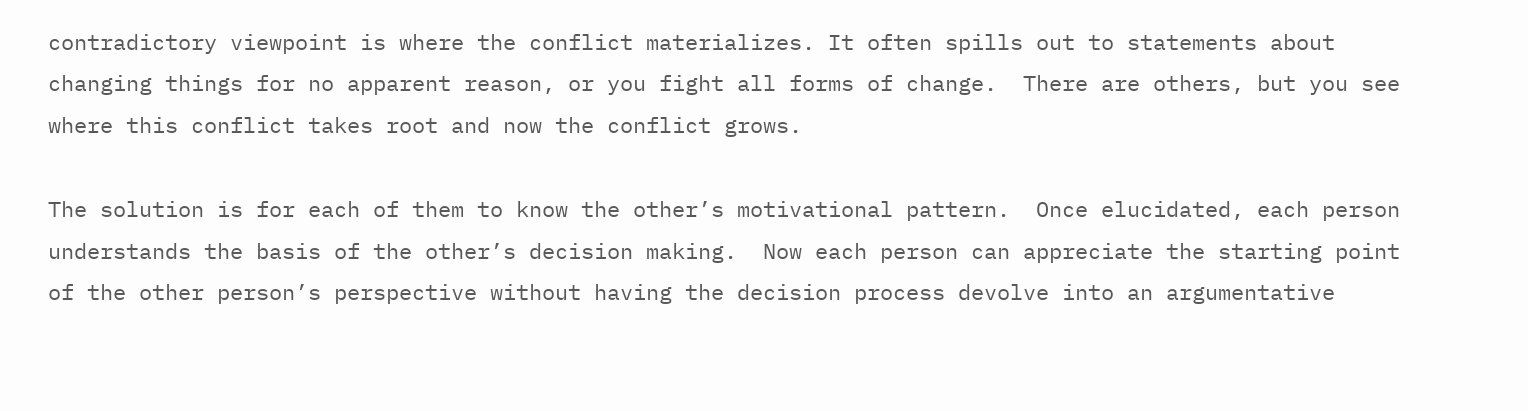contradictory viewpoint is where the conflict materializes. It often spills out to statements about changing things for no apparent reason, or you fight all forms of change.  There are others, but you see where this conflict takes root and now the conflict grows.

The solution is for each of them to know the other’s motivational pattern.  Once elucidated, each person understands the basis of the other’s decision making.  Now each person can appreciate the starting point of the other person’s perspective without having the decision process devolve into an argumentative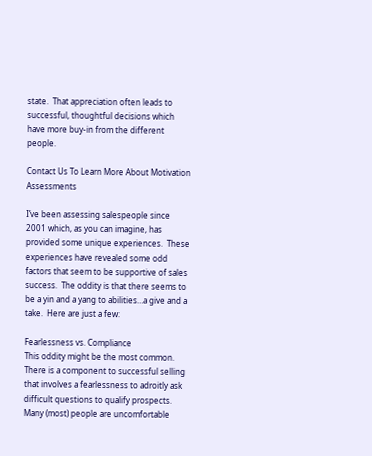state.  That appreciation often leads to successful, thoughtful decisions which have more buy-in from the different people.

Contact Us To Learn More About Motivation Assessments

I’ve been assessing salespeople since 2001 which, as you can imagine, has provided some unique experiences.  These experiences have revealed some odd factors that seem to be supportive of sales success.  The oddity is that there seems to be a yin and a yang to abilities…a give and a take.  Here are just a few:

Fearlessness vs. Compliance
This oddity might be the most common.  There is a component to successful selling that involves a fearlessness to adroitly ask difficult questions to qualify prospects.  Many (most) people are uncomfortable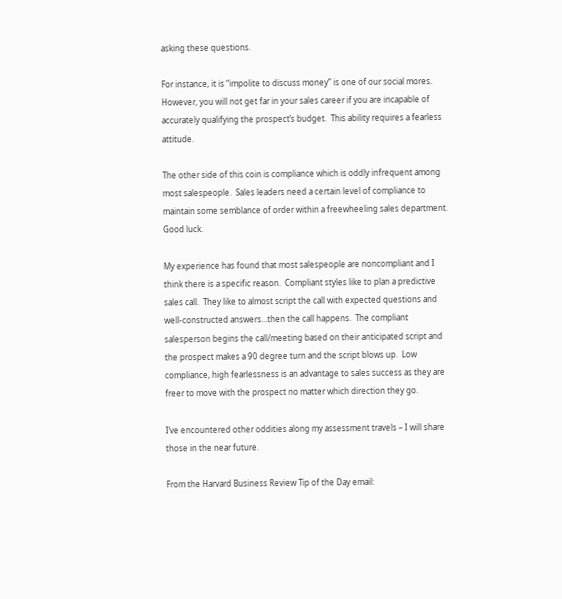asking these questions.

For instance, it is “impolite to discuss money” is one of our social mores.  However, you will not get far in your sales career if you are incapable of accurately qualifying the prospect’s budget.  This ability requires a fearless attitude.

The other side of this coin is compliance which is oddly infrequent among most salespeople.  Sales leaders need a certain level of compliance to maintain some semblance of order within a freewheeling sales department.  Good luck.

My experience has found that most salespeople are noncompliant and I think there is a specific reason.  Compliant styles like to plan a predictive sales call.  They like to almost script the call with expected questions and well-constructed answers…then the call happens.  The compliant salesperson begins the call/meeting based on their anticipated script and the prospect makes a 90 degree turn and the script blows up.  Low compliance, high fearlessness is an advantage to sales success as they are freer to move with the prospect no matter which direction they go.

I’ve encountered other oddities along my assessment travels – I will share those in the near future.

From the Harvard Business Review Tip of the Day email: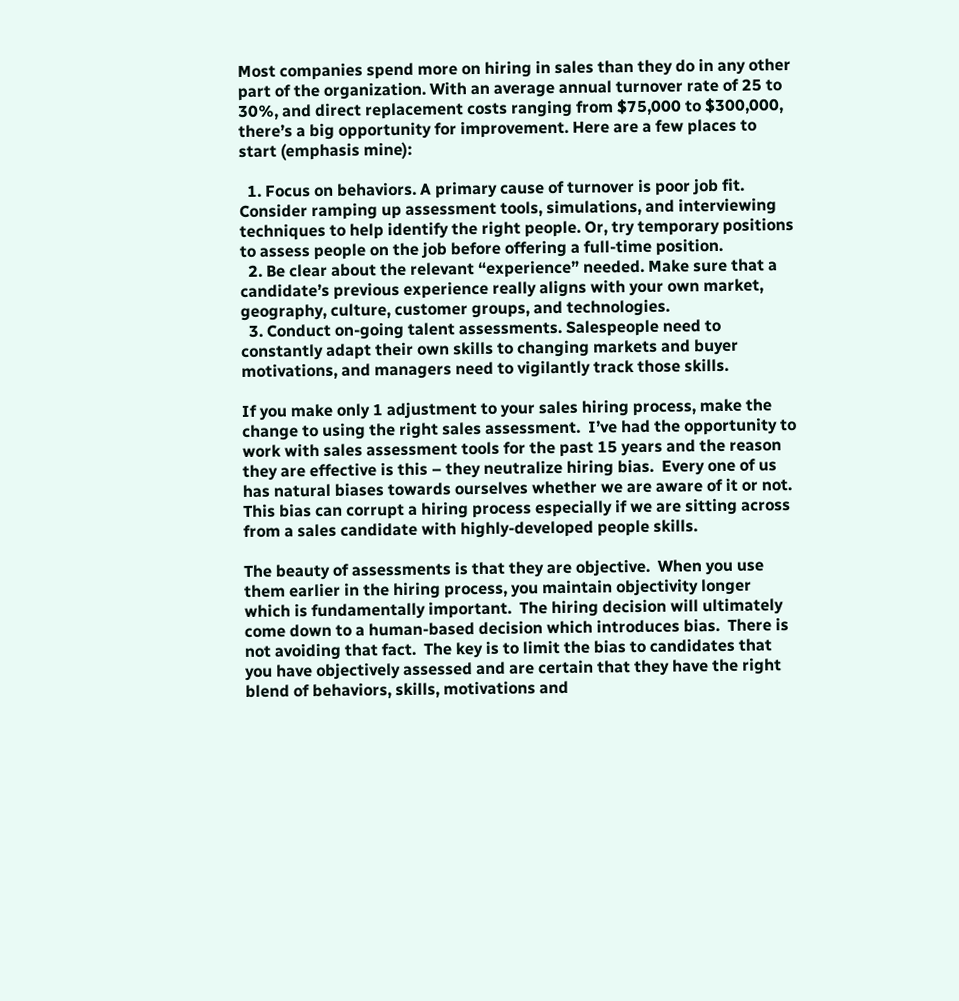Most companies spend more on hiring in sales than they do in any other part of the organization. With an average annual turnover rate of 25 to 30%, and direct replacement costs ranging from $75,000 to $300,000, there’s a big opportunity for improvement. Here are a few places to start (emphasis mine):

  1. Focus on behaviors. A primary cause of turnover is poor job fit. Consider ramping up assessment tools, simulations, and interviewing techniques to help identify the right people. Or, try temporary positions to assess people on the job before offering a full-time position.
  2. Be clear about the relevant “experience” needed. Make sure that a candidate’s previous experience really aligns with your own market, geography, culture, customer groups, and technologies.
  3. Conduct on-going talent assessments. Salespeople need to constantly adapt their own skills to changing markets and buyer motivations, and managers need to vigilantly track those skills.

If you make only 1 adjustment to your sales hiring process, make the change to using the right sales assessment.  I’ve had the opportunity to work with sales assessment tools for the past 15 years and the reason they are effective is this – they neutralize hiring bias.  Every one of us has natural biases towards ourselves whether we are aware of it or not.  This bias can corrupt a hiring process especially if we are sitting across from a sales candidate with highly-developed people skills.

The beauty of assessments is that they are objective.  When you use them earlier in the hiring process, you maintain objectivity longer which is fundamentally important.  The hiring decision will ultimately come down to a human-based decision which introduces bias.  There is not avoiding that fact.  The key is to limit the bias to candidates that you have objectively assessed and are certain that they have the right blend of behaviors, skills, motivations and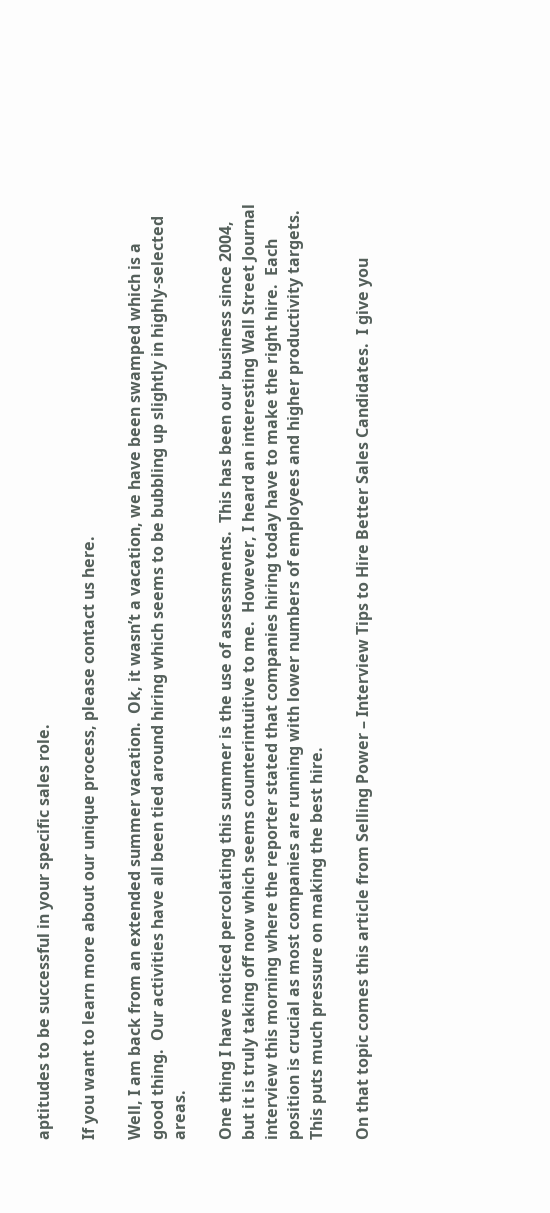aptitudes to be successful in your specific sales role.

If you want to learn more about our unique process, please contact us here.

Well, I am back from an extended summer vacation.  Ok, it wasn’t a vacation, we have been swamped which is a good thing.  Our activities have all been tied around hiring which seems to be bubbling up slightly in highly-selected areas.

One thing I have noticed percolating this summer is the use of assessments.  This has been our business since 2004, but it is truly taking off now which seems counterintuitive to me.  However, I heard an interesting Wall Street Journal interview this morning where the reporter stated that companies hiring today have to make the right hire.  Each position is crucial as most companies are running with lower numbers of employees and higher productivity targets.  This puts much pressure on making the best hire.

On that topic comes this article from Selling Power – Interview Tips to Hire Better Sales Candidates.  I give you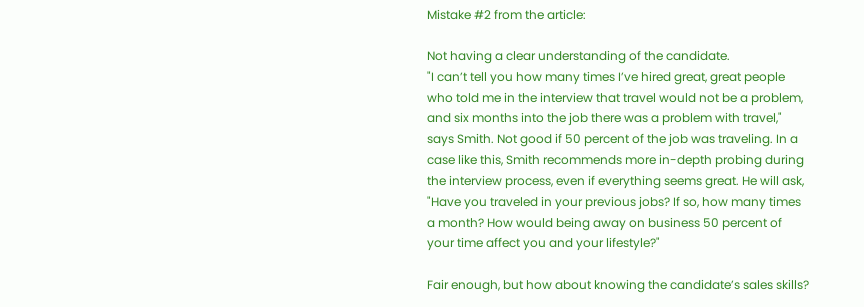Mistake #2 from the article:

Not having a clear understanding of the candidate.
"I can’t tell you how many times I’ve hired great, great people who told me in the interview that travel would not be a problem, and six months into the job there was a problem with travel," says Smith. Not good if 50 percent of the job was traveling. In a case like this, Smith recommends more in-depth probing during the interview process, even if everything seems great. He will ask, "Have you traveled in your previous jobs? If so, how many times a month? How would being away on business 50 percent of your time affect you and your lifestyle?"

Fair enough, but how about knowing the candidate’s sales skills?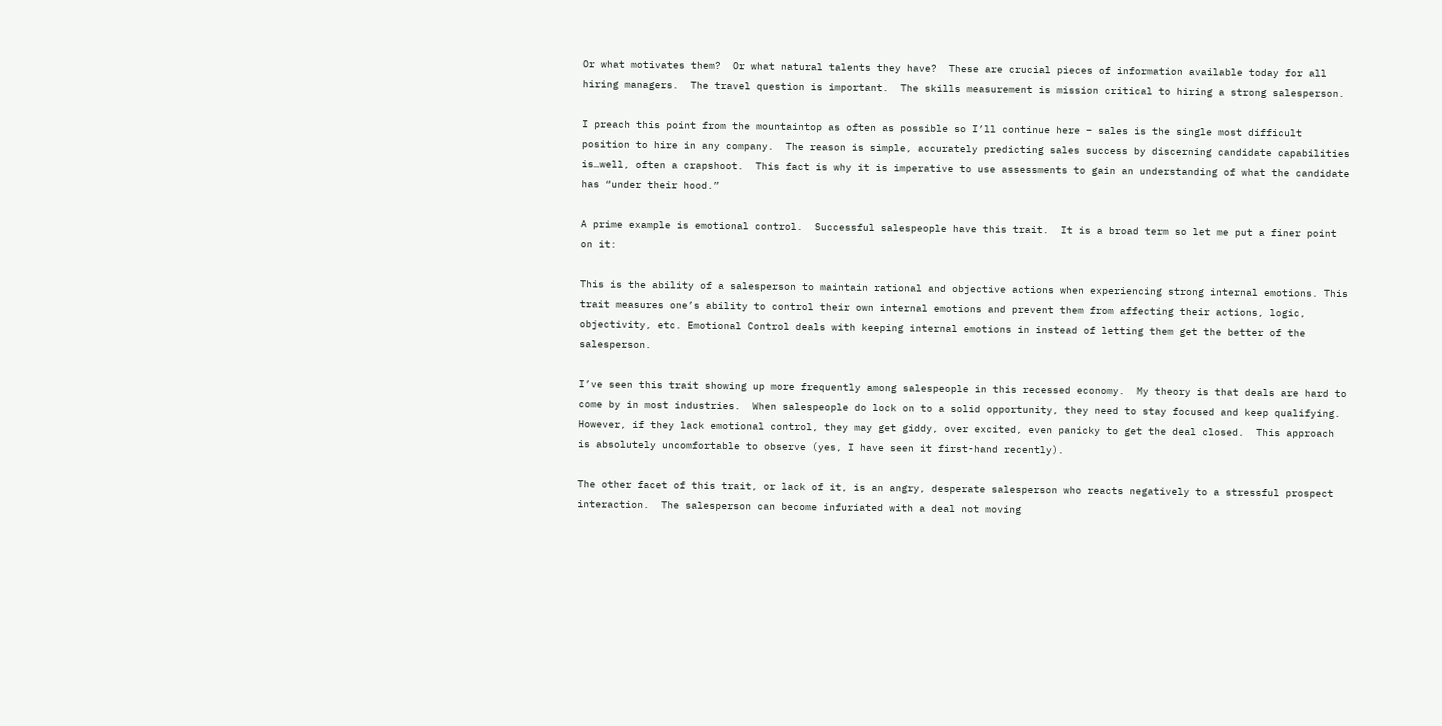Or what motivates them?  Or what natural talents they have?  These are crucial pieces of information available today for all hiring managers.  The travel question is important.  The skills measurement is mission critical to hiring a strong salesperson.

I preach this point from the mountaintop as often as possible so I’ll continue here – sales is the single most difficult position to hire in any company.  The reason is simple, accurately predicting sales success by discerning candidate capabilities is…well, often a crapshoot.  This fact is why it is imperative to use assessments to gain an understanding of what the candidate has “under their hood.”

A prime example is emotional control.  Successful salespeople have this trait.  It is a broad term so let me put a finer point on it:

This is the ability of a salesperson to maintain rational and objective actions when experiencing strong internal emotions. This trait measures one’s ability to control their own internal emotions and prevent them from affecting their actions, logic, objectivity, etc. Emotional Control deals with keeping internal emotions in instead of letting them get the better of the salesperson.

I’ve seen this trait showing up more frequently among salespeople in this recessed economy.  My theory is that deals are hard to come by in most industries.  When salespeople do lock on to a solid opportunity, they need to stay focused and keep qualifying.  However, if they lack emotional control, they may get giddy, over excited, even panicky to get the deal closed.  This approach is absolutely uncomfortable to observe (yes, I have seen it first-hand recently).

The other facet of this trait, or lack of it, is an angry, desperate salesperson who reacts negatively to a stressful prospect interaction.  The salesperson can become infuriated with a deal not moving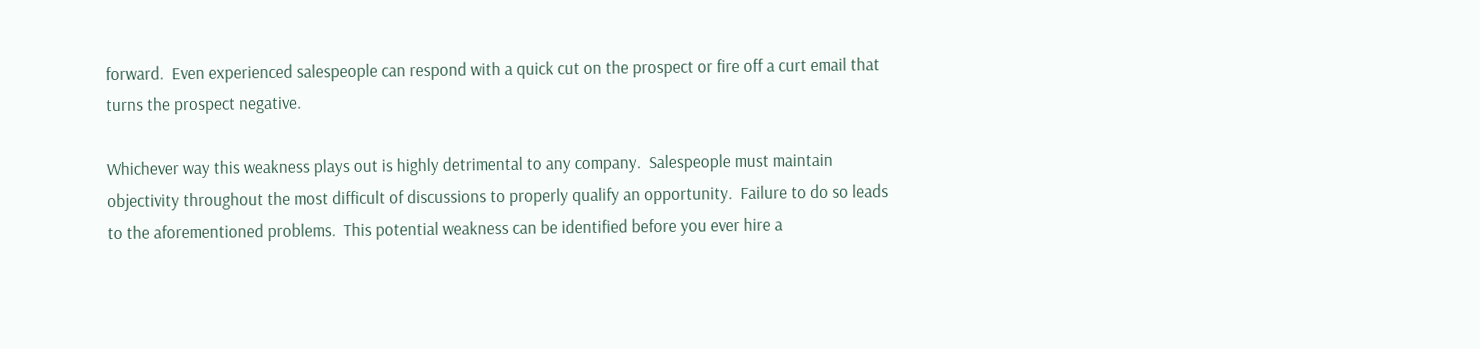forward.  Even experienced salespeople can respond with a quick cut on the prospect or fire off a curt email that turns the prospect negative.

Whichever way this weakness plays out is highly detrimental to any company.  Salespeople must maintain objectivity throughout the most difficult of discussions to properly qualify an opportunity.  Failure to do so leads to the aforementioned problems.  This potential weakness can be identified before you ever hire a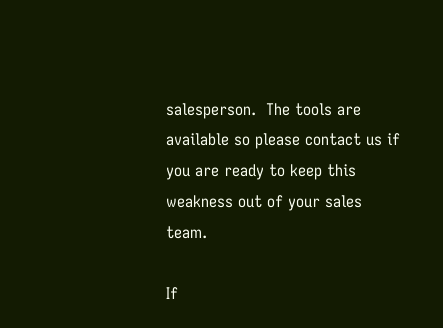salesperson.  The tools are available so please contact us if you are ready to keep this weakness out of your sales team.

If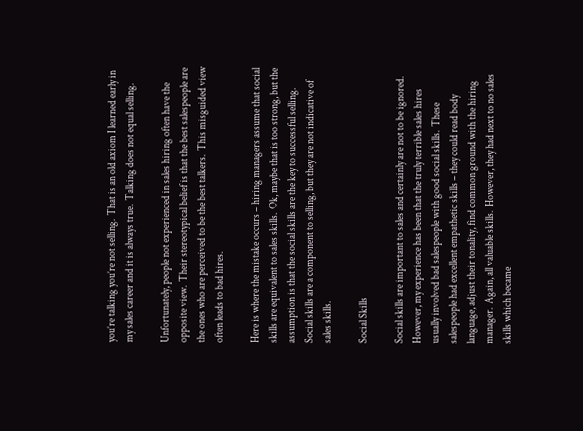you’re talking you’re not selling.  That is an old axiom I learned early in my sales career and it is always true.  Talking does not equal selling.

Unfortunately, people not experienced in sales hiring often have the opposite view.  Their stereotypical belief is that the best salespeople are the ones who are perceived to be the best talkers.  This misguided view often leads to bad hires.

Here is where the mistake occurs – hiring managers assume that social skills are equivalent to sales skills.  Ok, maybe that is too strong, but the assumption is that the social skills are the key to successful selling.  Social skills are a component to selling, but they are not indicative of sales skills.

Social Skills

Social skills are important to sales and certainly are not to be ignored.  However, my experience has been that the truly terrible sales hires usually involved bad salespeople with good social skills.  These salespeople had excellent empathetic skills – they could read body language, adjust their tonality, find common ground with the hiring manager.  Again, all valuable skills.  However, they had next to no sales skills which became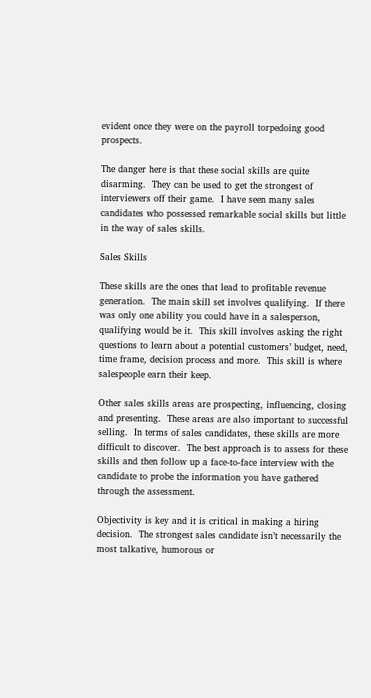evident once they were on the payroll torpedoing good prospects.

The danger here is that these social skills are quite disarming.  They can be used to get the strongest of interviewers off their game.  I have seen many sales candidates who possessed remarkable social skills but little in the way of sales skills.

Sales Skills

These skills are the ones that lead to profitable revenue generation.  The main skill set involves qualifying.  If there was only one ability you could have in a salesperson, qualifying would be it.  This skill involves asking the right questions to learn about a potential customers’ budget, need, time frame, decision process and more.  This skill is where salespeople earn their keep.

Other sales skills areas are prospecting, influencing, closing and presenting.  These areas are also important to successful selling.  In terms of sales candidates, these skills are more difficult to discover.  The best approach is to assess for these skills and then follow up a face-to-face interview with the candidate to probe the information you have gathered through the assessment.

Objectivity is key and it is critical in making a hiring decision.  The strongest sales candidate isn’t necessarily the most talkative, humorous or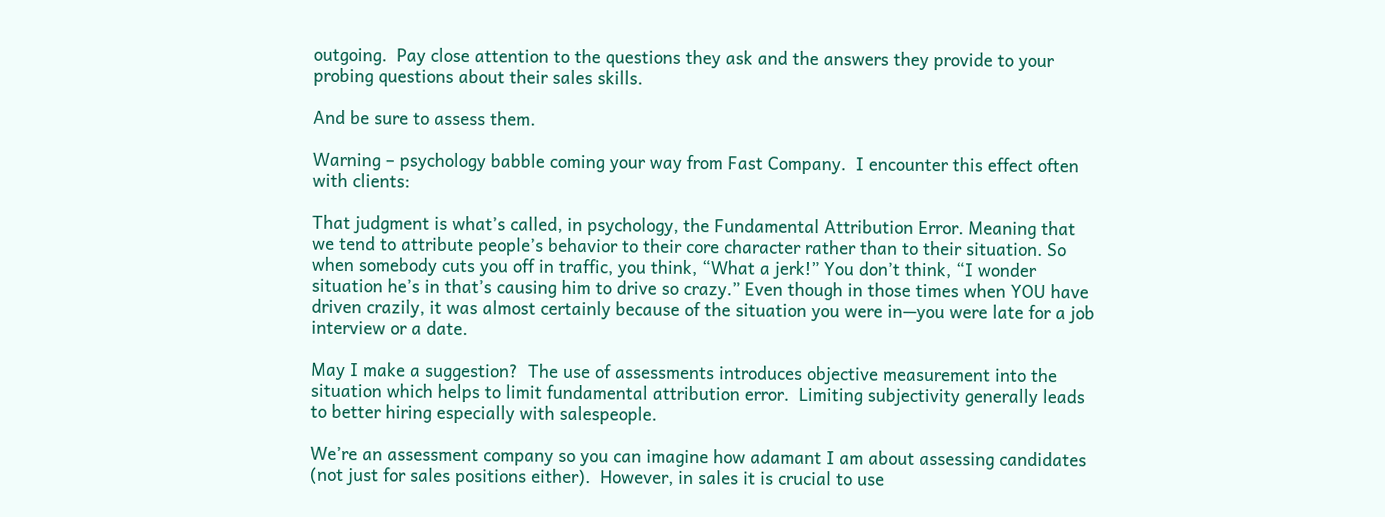outgoing.  Pay close attention to the questions they ask and the answers they provide to your probing questions about their sales skills.

And be sure to assess them.

Warning – psychology babble coming your way from Fast Company.  I encounter this effect often with clients:

That judgment is what’s called, in psychology, the Fundamental Attribution Error. Meaning that we tend to attribute people’s behavior to their core character rather than to their situation. So when somebody cuts you off in traffic, you think, “What a jerk!” You don’t think, “I wonder situation he’s in that’s causing him to drive so crazy.” Even though in those times when YOU have driven crazily, it was almost certainly because of the situation you were in—you were late for a job interview or a date.

May I make a suggestion?  The use of assessments introduces objective measurement into the situation which helps to limit fundamental attribution error.  Limiting subjectivity generally leads to better hiring especially with salespeople.

We’re an assessment company so you can imagine how adamant I am about assessing candidates (not just for sales positions either).  However, in sales it is crucial to use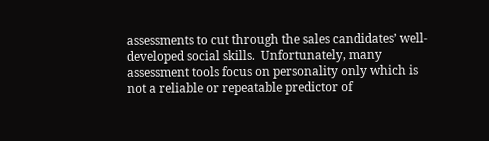assessments to cut through the sales candidates’ well-developed social skills.  Unfortunately, many assessment tools focus on personality only which is not a reliable or repeatable predictor of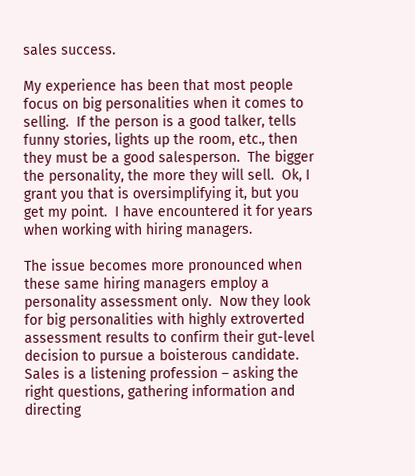sales success.

My experience has been that most people focus on big personalities when it comes to selling.  If the person is a good talker, tells funny stories, lights up the room, etc., then they must be a good salesperson.  The bigger the personality, the more they will sell.  Ok, I grant you that is oversimplifying it, but you get my point.  I have encountered it for years when working with hiring managers.

The issue becomes more pronounced when these same hiring managers employ a personality assessment only.  Now they look for big personalities with highly extroverted assessment results to confirm their gut-level decision to pursue a boisterous candidate.  Sales is a listening profession – asking the right questions, gathering information and directing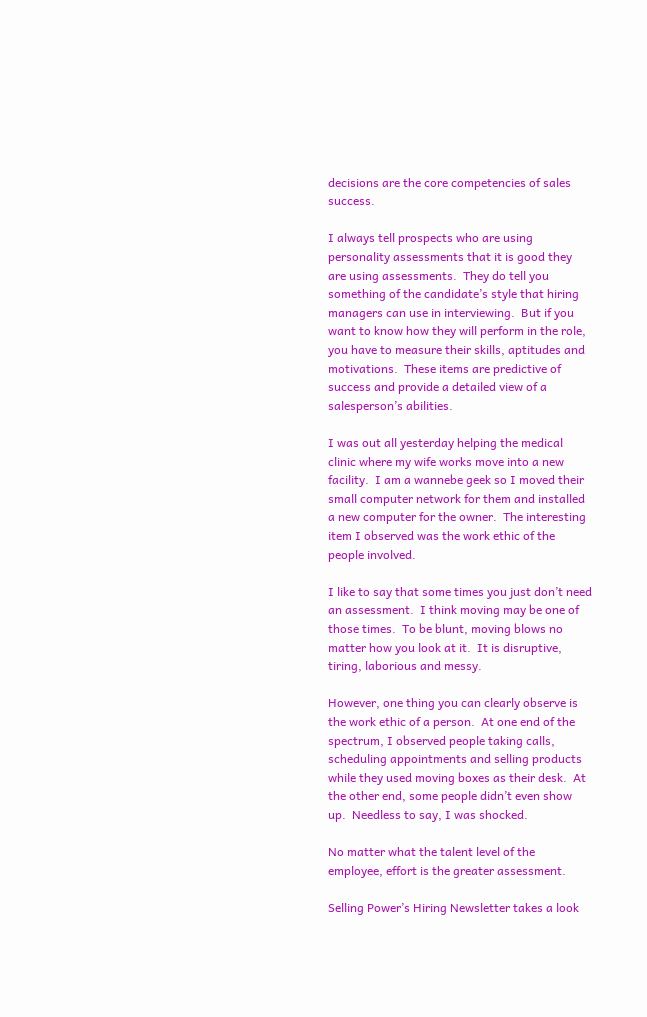decisions are the core competencies of sales success.

I always tell prospects who are using personality assessments that it is good they are using assessments.  They do tell you something of the candidate’s style that hiring managers can use in interviewing.  But if you want to know how they will perform in the role, you have to measure their skills, aptitudes and motivations.  These items are predictive of success and provide a detailed view of a salesperson’s abilities.

I was out all yesterday helping the medical clinic where my wife works move into a new facility.  I am a wannebe geek so I moved their small computer network for them and installed a new computer for the owner.  The interesting item I observed was the work ethic of the people involved.

I like to say that some times you just don’t need an assessment.  I think moving may be one of those times.  To be blunt, moving blows no matter how you look at it.  It is disruptive, tiring, laborious and messy.

However, one thing you can clearly observe is the work ethic of a person.  At one end of the spectrum, I observed people taking calls, scheduling appointments and selling products while they used moving boxes as their desk.  At the other end, some people didn’t even show up.  Needless to say, I was shocked.

No matter what the talent level of the employee, effort is the greater assessment.

Selling Power’s Hiring Newsletter takes a look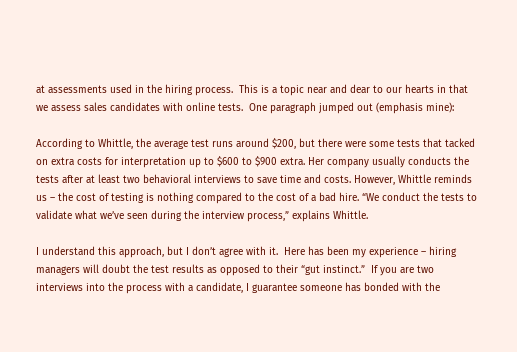at assessments used in the hiring process.  This is a topic near and dear to our hearts in that we assess sales candidates with online tests.  One paragraph jumped out (emphasis mine):

According to Whittle, the average test runs around $200, but there were some tests that tacked on extra costs for interpretation up to $600 to $900 extra. Her company usually conducts the tests after at least two behavioral interviews to save time and costs. However, Whittle reminds us – the cost of testing is nothing compared to the cost of a bad hire. “We conduct the tests to validate what we’ve seen during the interview process,” explains Whittle.

I understand this approach, but I don’t agree with it.  Here has been my experience – hiring managers will doubt the test results as opposed to their “gut instinct.”  If you are two interviews into the process with a candidate, I guarantee someone has bonded with the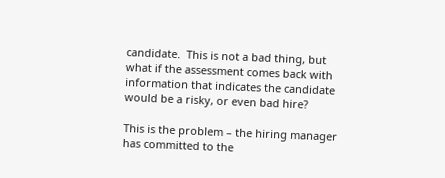candidate.  This is not a bad thing, but what if the assessment comes back with information that indicates the candidate would be a risky, or even bad hire?

This is the problem – the hiring manager has committed to the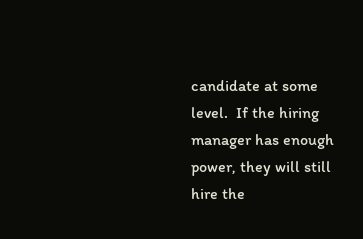candidate at some level.  If the hiring manager has enough power, they will still hire the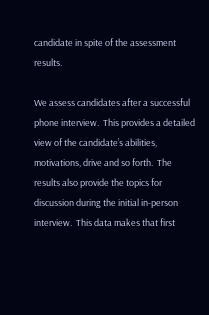candidate in spite of the assessment results.

We assess candidates after a successful phone interview.  This provides a detailed view of the candidate’s abilities, motivations, drive and so forth.  The results also provide the topics for discussion during the initial in-person interview.  This data makes that first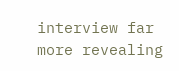interview far more revealing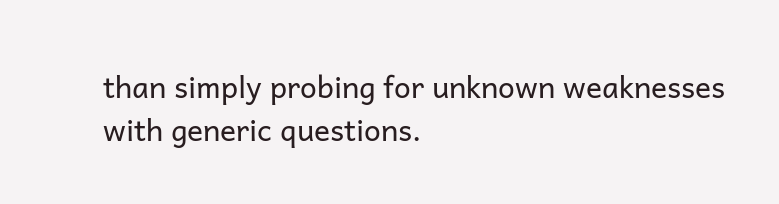than simply probing for unknown weaknesses with generic questions.